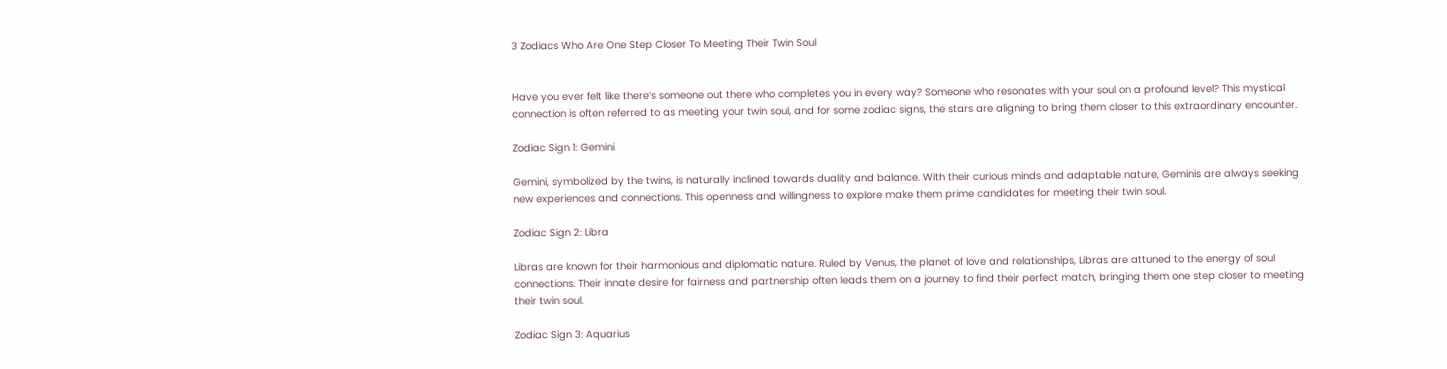3 Zodiacs Who Are One Step Closer To Meeting Their Twin Soul


Have you ever felt like there’s someone out there who completes you in every way? Someone who resonates with your soul on a profound level? This mystical connection is often referred to as meeting your twin soul, and for some zodiac signs, the stars are aligning to bring them closer to this extraordinary encounter.

Zodiac Sign 1: Gemini

Gemini, symbolized by the twins, is naturally inclined towards duality and balance. With their curious minds and adaptable nature, Geminis are always seeking new experiences and connections. This openness and willingness to explore make them prime candidates for meeting their twin soul.

Zodiac Sign 2: Libra

Libras are known for their harmonious and diplomatic nature. Ruled by Venus, the planet of love and relationships, Libras are attuned to the energy of soul connections. Their innate desire for fairness and partnership often leads them on a journey to find their perfect match, bringing them one step closer to meeting their twin soul.

Zodiac Sign 3: Aquarius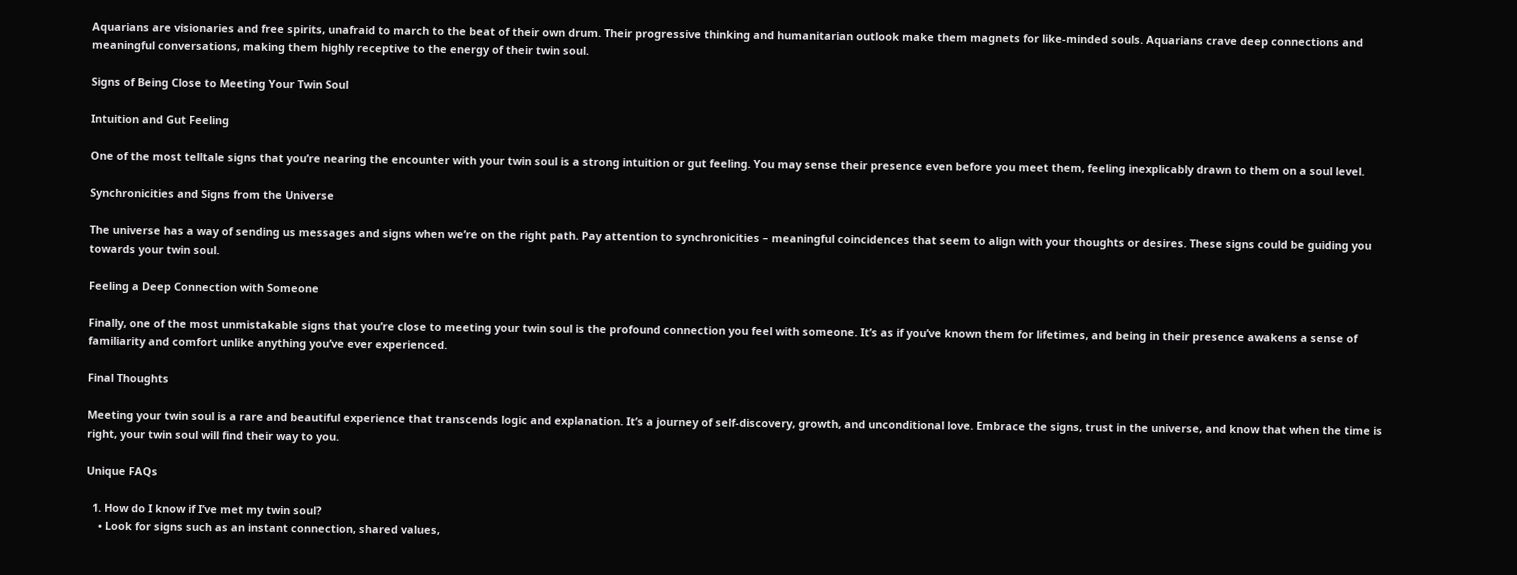Aquarians are visionaries and free spirits, unafraid to march to the beat of their own drum. Their progressive thinking and humanitarian outlook make them magnets for like-minded souls. Aquarians crave deep connections and meaningful conversations, making them highly receptive to the energy of their twin soul.

Signs of Being Close to Meeting Your Twin Soul

Intuition and Gut Feeling

One of the most telltale signs that you’re nearing the encounter with your twin soul is a strong intuition or gut feeling. You may sense their presence even before you meet them, feeling inexplicably drawn to them on a soul level.

Synchronicities and Signs from the Universe

The universe has a way of sending us messages and signs when we’re on the right path. Pay attention to synchronicities – meaningful coincidences that seem to align with your thoughts or desires. These signs could be guiding you towards your twin soul.

Feeling a Deep Connection with Someone

Finally, one of the most unmistakable signs that you’re close to meeting your twin soul is the profound connection you feel with someone. It’s as if you’ve known them for lifetimes, and being in their presence awakens a sense of familiarity and comfort unlike anything you’ve ever experienced.

Final Thoughts

Meeting your twin soul is a rare and beautiful experience that transcends logic and explanation. It’s a journey of self-discovery, growth, and unconditional love. Embrace the signs, trust in the universe, and know that when the time is right, your twin soul will find their way to you.

Unique FAQs

  1. How do I know if I’ve met my twin soul?
    • Look for signs such as an instant connection, shared values,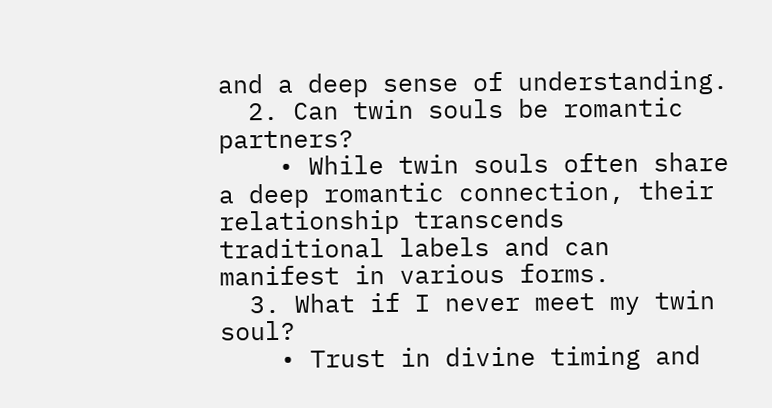and a deep sense of understanding.
  2. Can twin souls be romantic partners?
    • While twin souls often share a deep romantic connection, their relationship transcends traditional labels and can manifest in various forms.
  3. What if I never meet my twin soul?
    • Trust in divine timing and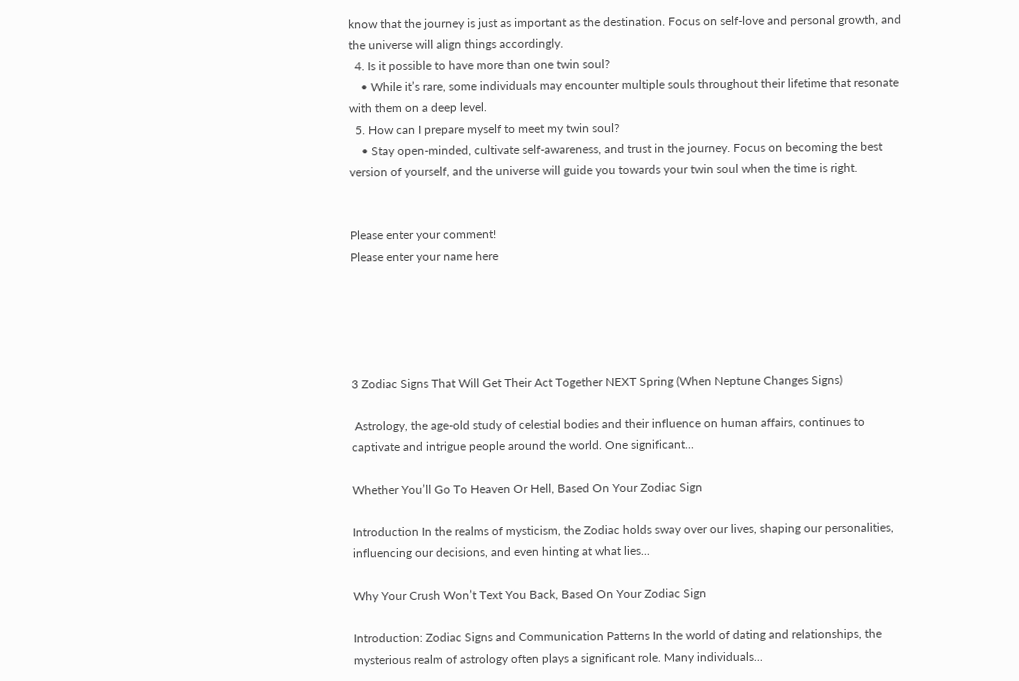know that the journey is just as important as the destination. Focus on self-love and personal growth, and the universe will align things accordingly.
  4. Is it possible to have more than one twin soul?
    • While it’s rare, some individuals may encounter multiple souls throughout their lifetime that resonate with them on a deep level.
  5. How can I prepare myself to meet my twin soul?
    • Stay open-minded, cultivate self-awareness, and trust in the journey. Focus on becoming the best version of yourself, and the universe will guide you towards your twin soul when the time is right.


Please enter your comment!
Please enter your name here





3 Zodiac Signs That Will Get Their Act Together NEXT Spring (When Neptune Changes Signs)

 Astrology, the age-old study of celestial bodies and their influence on human affairs, continues to captivate and intrigue people around the world. One significant...

Whether You’ll Go To Heaven Or Hell, Based On Your Zodiac Sign

Introduction In the realms of mysticism, the Zodiac holds sway over our lives, shaping our personalities, influencing our decisions, and even hinting at what lies...

Why Your Crush Won’t Text You Back, Based On Your Zodiac Sign

Introduction: Zodiac Signs and Communication Patterns In the world of dating and relationships, the mysterious realm of astrology often plays a significant role. Many individuals...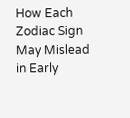How Each Zodiac Sign May Mislead in Early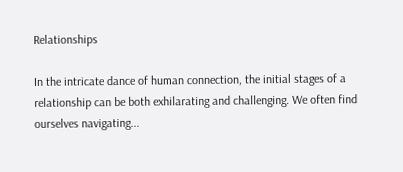Relationships

In the intricate dance of human connection, the initial stages of a relationship can be both exhilarating and challenging. We often find ourselves navigating...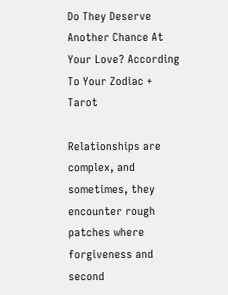Do They Deserve Another Chance At Your Love? According To Your Zodiac + Tarot

Relationships are complex, and sometimes, they encounter rough patches where forgiveness and second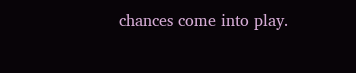chances come into play.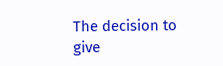The decision to give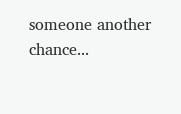someone another chance...